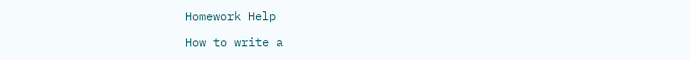Homework Help

How to write a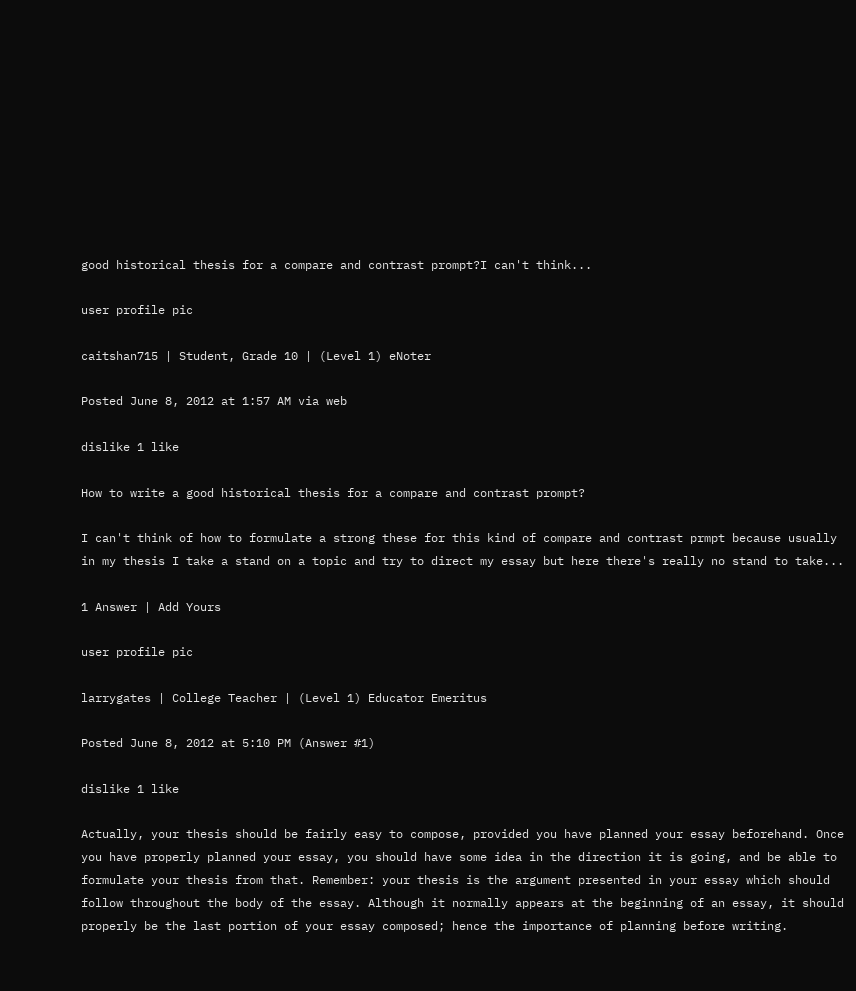good historical thesis for a compare and contrast prompt?I can't think...

user profile pic

caitshan715 | Student, Grade 10 | (Level 1) eNoter

Posted June 8, 2012 at 1:57 AM via web

dislike 1 like

How to write a good historical thesis for a compare and contrast prompt?

I can't think of how to formulate a strong these for this kind of compare and contrast prmpt because usually in my thesis I take a stand on a topic and try to direct my essay but here there's really no stand to take...

1 Answer | Add Yours

user profile pic

larrygates | College Teacher | (Level 1) Educator Emeritus

Posted June 8, 2012 at 5:10 PM (Answer #1)

dislike 1 like

Actually, your thesis should be fairly easy to compose, provided you have planned your essay beforehand. Once you have properly planned your essay, you should have some idea in the direction it is going, and be able to formulate your thesis from that. Remember: your thesis is the argument presented in your essay which should follow throughout the body of the essay. Although it normally appears at the beginning of an essay, it should properly be the last portion of your essay composed; hence the importance of planning before writing.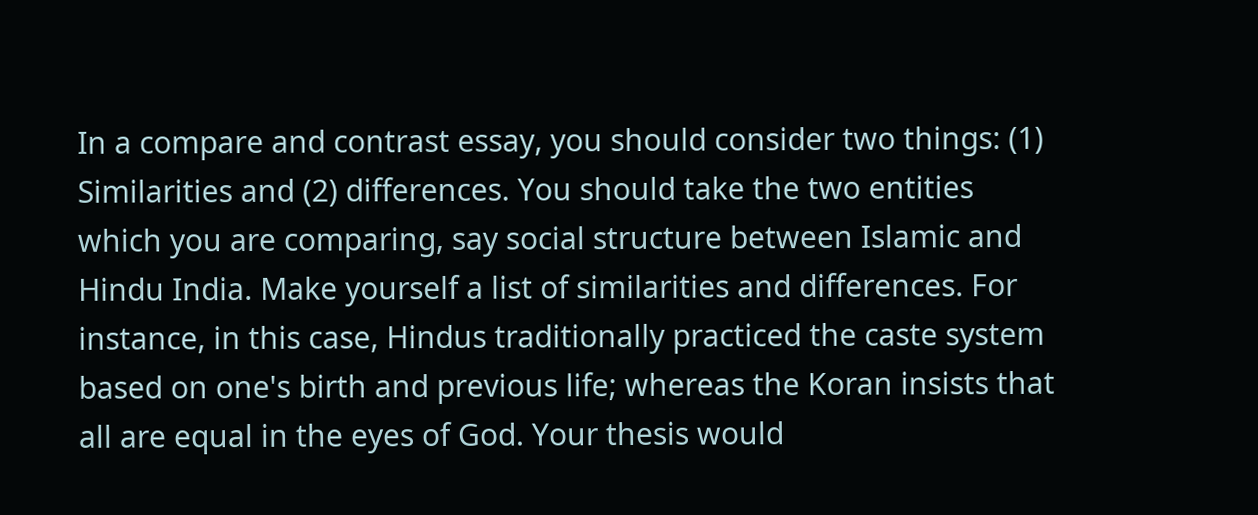In a compare and contrast essay, you should consider two things: (1) Similarities and (2) differences. You should take the two entities which you are comparing, say social structure between Islamic and Hindu India. Make yourself a list of similarities and differences. For instance, in this case, Hindus traditionally practiced the caste system based on one's birth and previous life; whereas the Koran insists that all are equal in the eyes of God. Your thesis would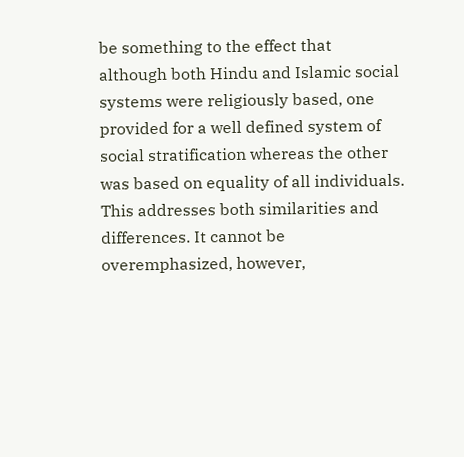be something to the effect that although both Hindu and Islamic social systems were religiously based, one provided for a well defined system of social stratification whereas the other was based on equality of all individuals. This addresses both similarities and differences. It cannot be overemphasized, however,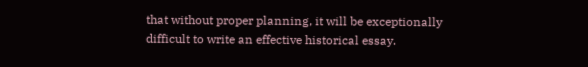that without proper planning, it will be exceptionally difficult to write an effective historical essay.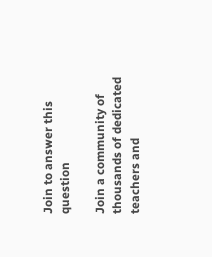Join to answer this question

Join a community of thousands of dedicated teachers and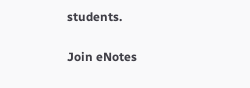students.

Join eNotes